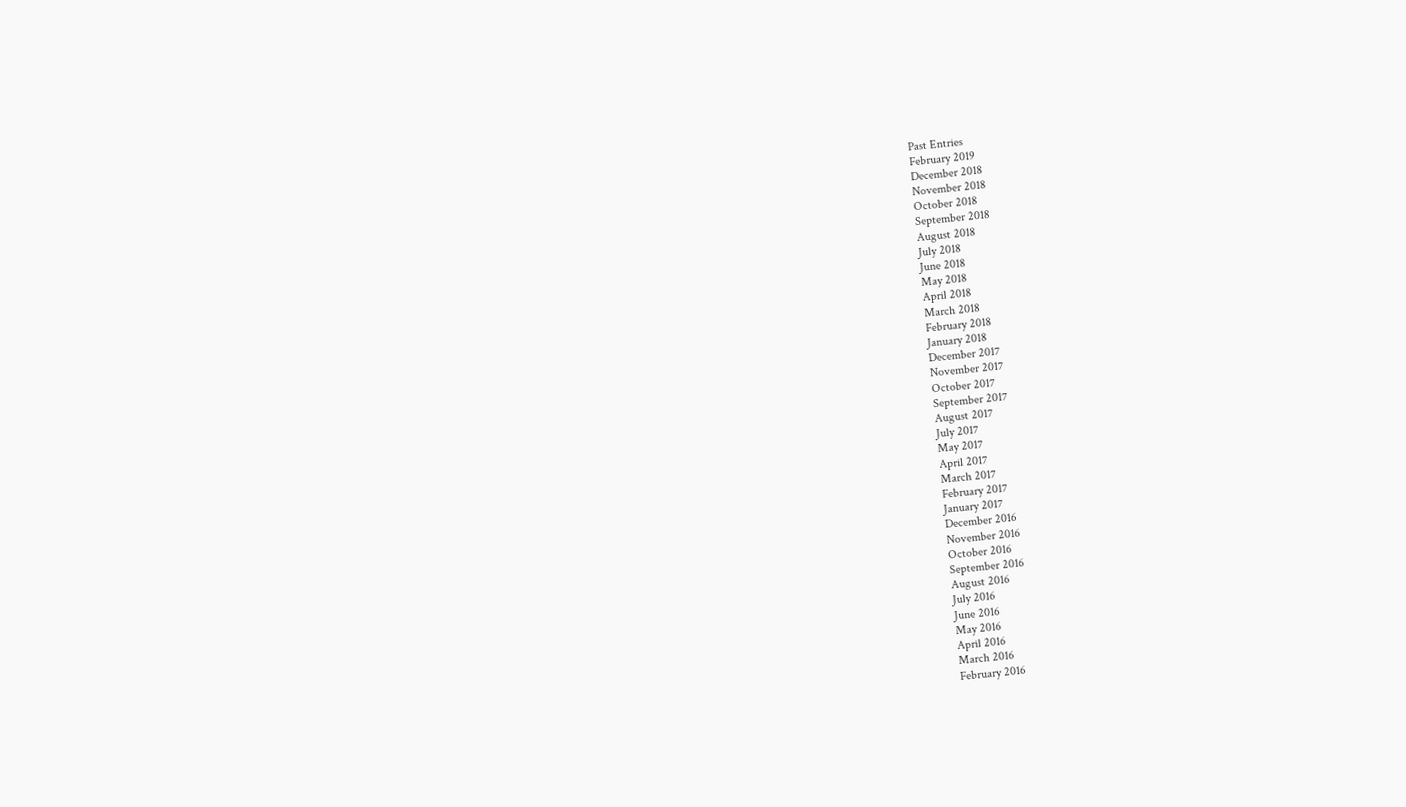Past Entries
February 2019
December 2018
November 2018
October 2018
September 2018
August 2018
July 2018
June 2018
May 2018
April 2018
March 2018
February 2018
January 2018
December 2017
November 2017
October 2017
September 2017
August 2017
July 2017
May 2017
April 2017
March 2017
February 2017
January 2017
December 2016
November 2016
October 2016
September 2016
August 2016
July 2016
June 2016
May 2016
April 2016
March 2016
February 2016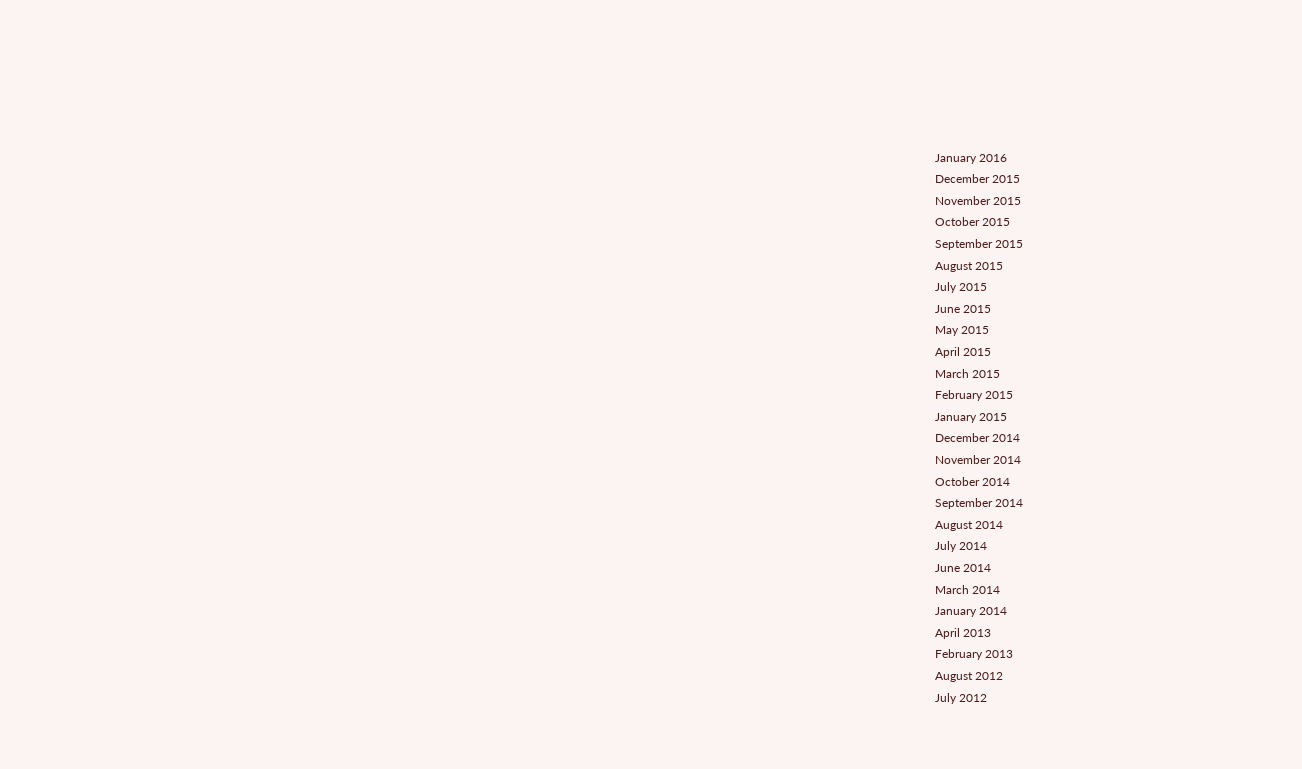January 2016
December 2015
November 2015
October 2015
September 2015
August 2015
July 2015
June 2015
May 2015
April 2015
March 2015
February 2015
January 2015
December 2014
November 2014
October 2014
September 2014
August 2014
July 2014
June 2014
March 2014
January 2014
April 2013
February 2013
August 2012
July 2012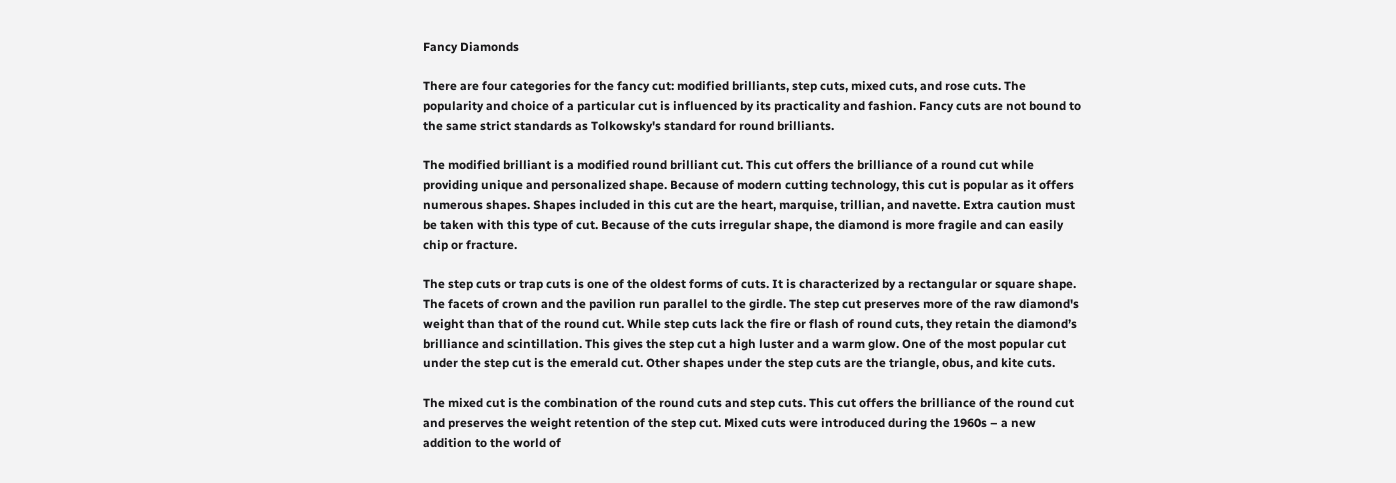Fancy Diamonds

There are four categories for the fancy cut: modified brilliants, step cuts, mixed cuts, and rose cuts. The popularity and choice of a particular cut is influenced by its practicality and fashion. Fancy cuts are not bound to the same strict standards as Tolkowsky's standard for round brilliants.

The modified brilliant is a modified round brilliant cut. This cut offers the brilliance of a round cut while providing unique and personalized shape. Because of modern cutting technology, this cut is popular as it offers numerous shapes. Shapes included in this cut are the heart, marquise, trillian, and navette. Extra caution must be taken with this type of cut. Because of the cuts irregular shape, the diamond is more fragile and can easily chip or fracture.

The step cuts or trap cuts is one of the oldest forms of cuts. It is characterized by a rectangular or square shape. The facets of crown and the pavilion run parallel to the girdle. The step cut preserves more of the raw diamond's weight than that of the round cut. While step cuts lack the fire or flash of round cuts, they retain the diamond’s brilliance and scintillation. This gives the step cut a high luster and a warm glow. One of the most popular cut under the step cut is the emerald cut. Other shapes under the step cuts are the triangle, obus, and kite cuts.

The mixed cut is the combination of the round cuts and step cuts. This cut offers the brilliance of the round cut and preserves the weight retention of the step cut. Mixed cuts were introduced during the 1960s – a new addition to the world of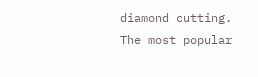diamond cutting. The most popular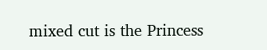mixed cut is the Princess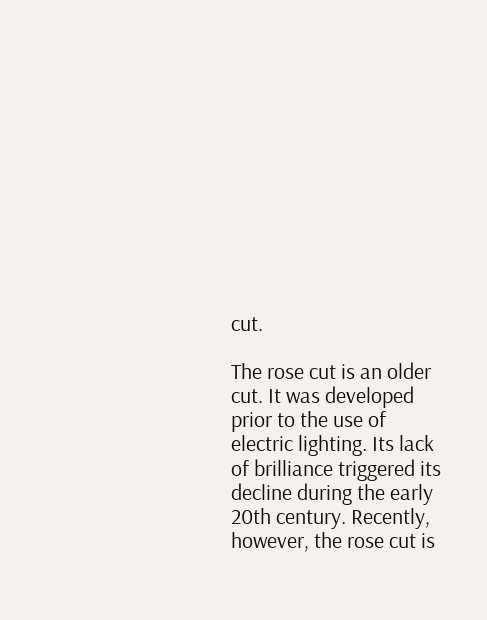cut.

The rose cut is an older cut. It was developed prior to the use of electric lighting. Its lack of brilliance triggered its decline during the early 20th century. Recently, however, the rose cut is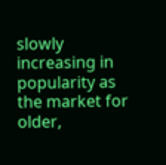slowly increasing in popularity as the market for older,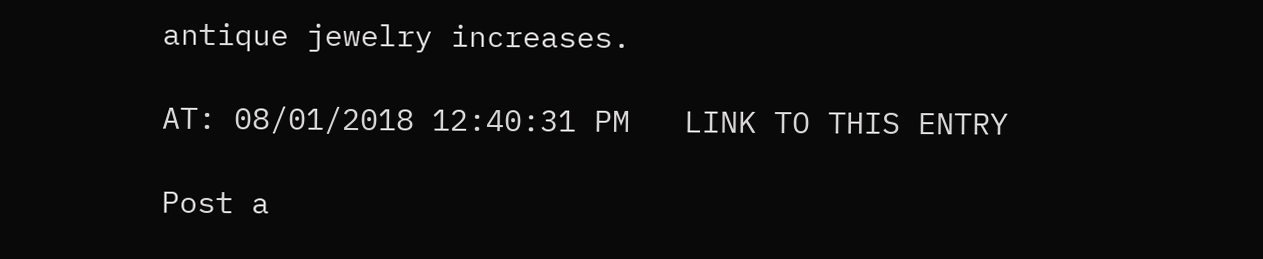antique jewelry increases.

AT: 08/01/2018 12:40:31 PM   LINK TO THIS ENTRY

Post a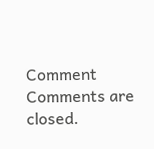Comment
Comments are closed.